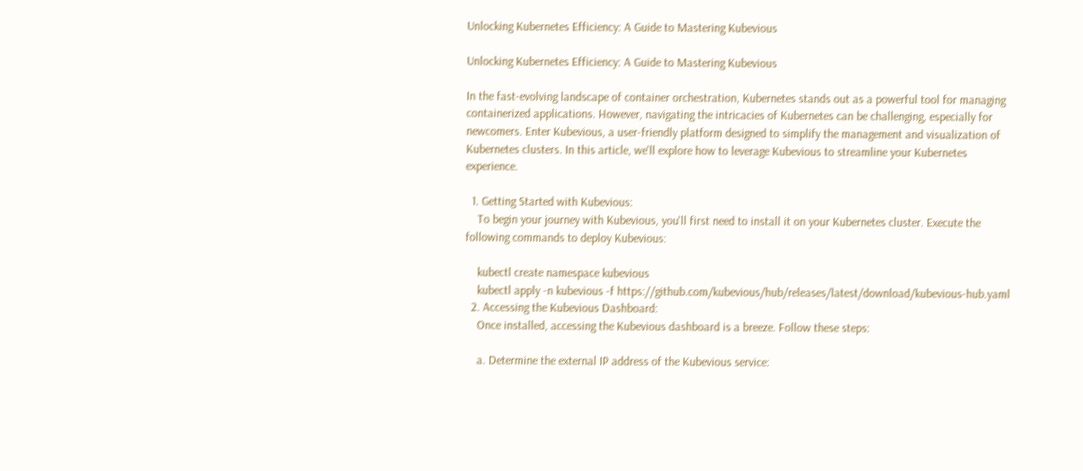Unlocking Kubernetes Efficiency: A Guide to Mastering Kubevious

Unlocking Kubernetes Efficiency: A Guide to Mastering Kubevious

In the fast-evolving landscape of container orchestration, Kubernetes stands out as a powerful tool for managing containerized applications. However, navigating the intricacies of Kubernetes can be challenging, especially for newcomers. Enter Kubevious, a user-friendly platform designed to simplify the management and visualization of Kubernetes clusters. In this article, we'll explore how to leverage Kubevious to streamline your Kubernetes experience.

  1. Getting Started with Kubevious:
    To begin your journey with Kubevious, you'll first need to install it on your Kubernetes cluster. Execute the following commands to deploy Kubevious:

    kubectl create namespace kubevious
    kubectl apply -n kubevious -f https://github.com/kubevious/hub/releases/latest/download/kubevious-hub.yaml
  2. Accessing the Kubevious Dashboard:
    Once installed, accessing the Kubevious dashboard is a breeze. Follow these steps:

    a. Determine the external IP address of the Kubevious service: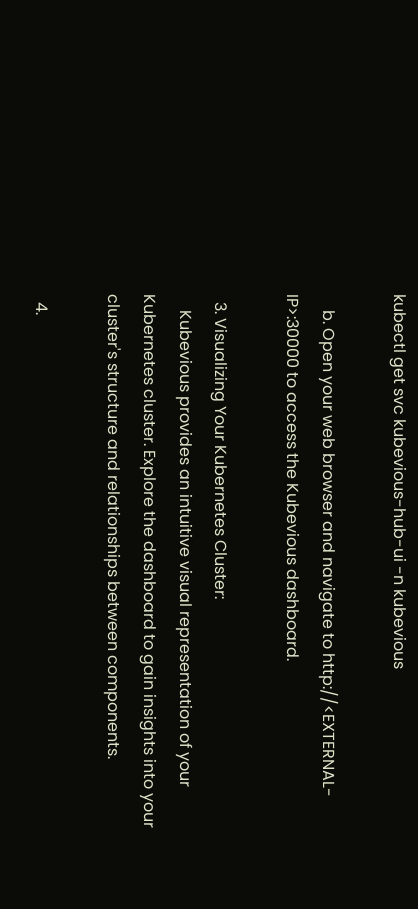kubectl get svc kubevious-hub-ui -n kubevious

    b. Open your web browser and navigate to http://<EXTERNAL-IP>:30000 to access the Kubevious dashboard.

  3. Visualizing Your Kubernetes Cluster:
    Kubevious provides an intuitive visual representation of your Kubernetes cluster. Explore the dashboard to gain insights into your cluster's structure and relationships between components.

  4.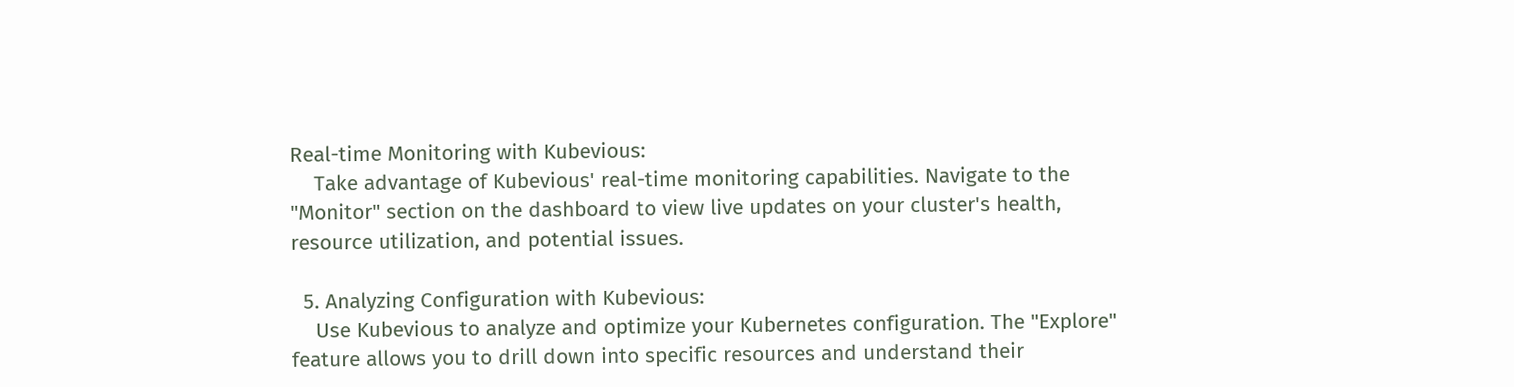Real-time Monitoring with Kubevious:
    Take advantage of Kubevious' real-time monitoring capabilities. Navigate to the "Monitor" section on the dashboard to view live updates on your cluster's health, resource utilization, and potential issues.

  5. Analyzing Configuration with Kubevious:
    Use Kubevious to analyze and optimize your Kubernetes configuration. The "Explore" feature allows you to drill down into specific resources and understand their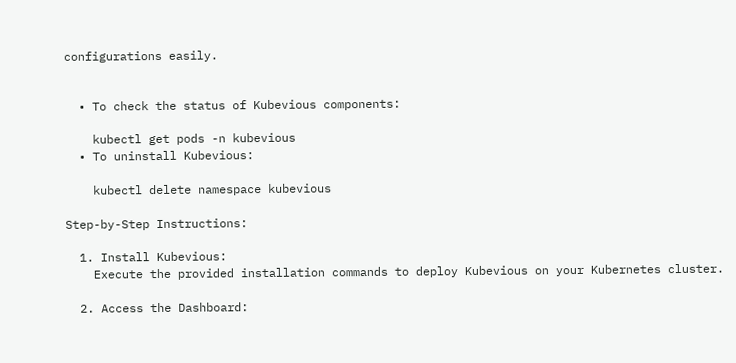configurations easily.


  • To check the status of Kubevious components:

    kubectl get pods -n kubevious
  • To uninstall Kubevious:

    kubectl delete namespace kubevious

Step-by-Step Instructions:

  1. Install Kubevious:
    Execute the provided installation commands to deploy Kubevious on your Kubernetes cluster.

  2. Access the Dashboard: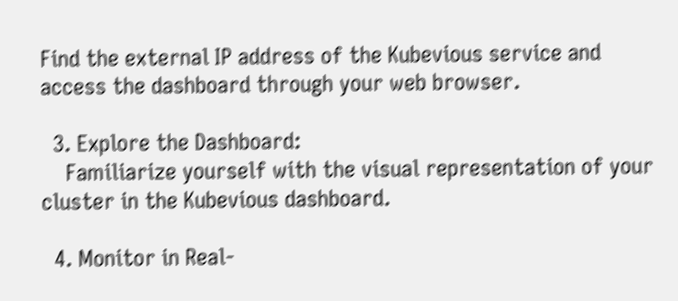Find the external IP address of the Kubevious service and access the dashboard through your web browser.

  3. Explore the Dashboard:
    Familiarize yourself with the visual representation of your cluster in the Kubevious dashboard.

  4. Monitor in Real-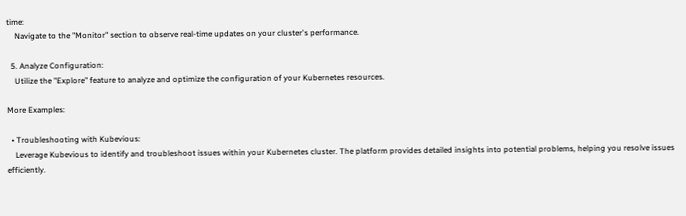time:
    Navigate to the "Monitor" section to observe real-time updates on your cluster's performance.

  5. Analyze Configuration:
    Utilize the "Explore" feature to analyze and optimize the configuration of your Kubernetes resources.

More Examples:

  • Troubleshooting with Kubevious:
    Leverage Kubevious to identify and troubleshoot issues within your Kubernetes cluster. The platform provides detailed insights into potential problems, helping you resolve issues efficiently.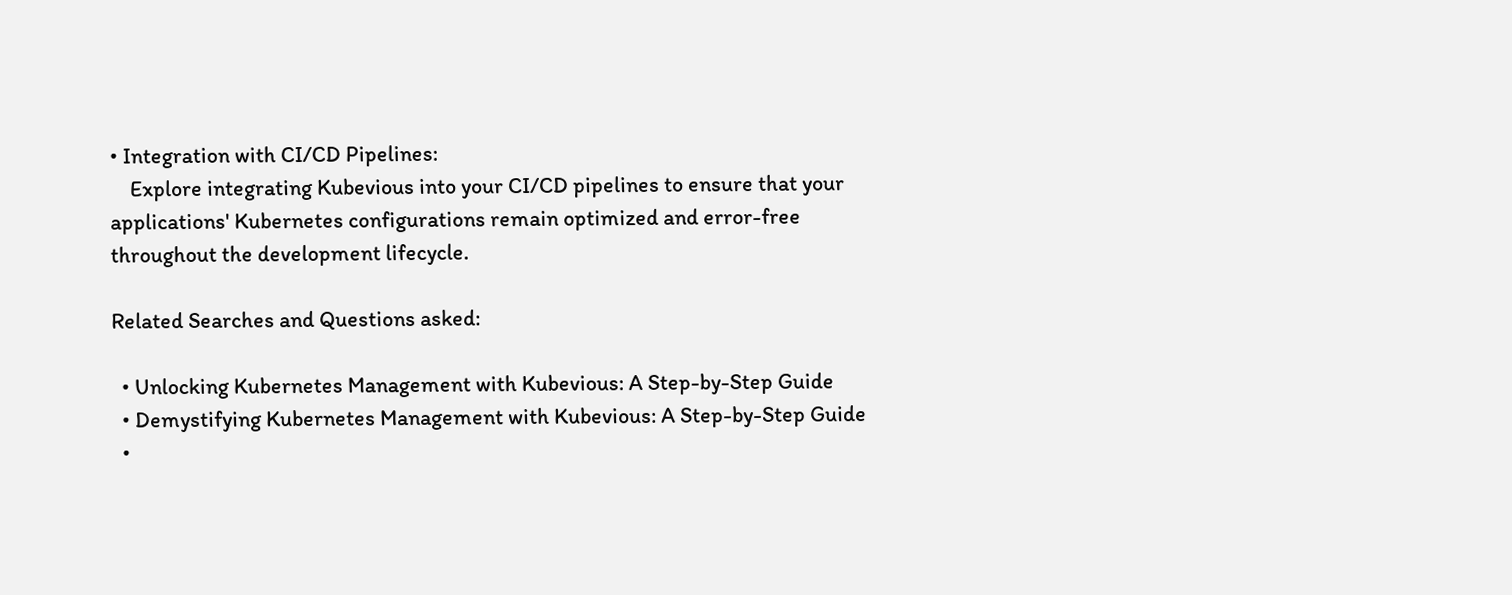• Integration with CI/CD Pipelines:
    Explore integrating Kubevious into your CI/CD pipelines to ensure that your applications' Kubernetes configurations remain optimized and error-free throughout the development lifecycle.

Related Searches and Questions asked:

  • Unlocking Kubernetes Management with Kubevious: A Step-by-Step Guide
  • Demystifying Kubernetes Management with Kubevious: A Step-by-Step Guide
  •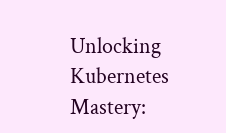Unlocking Kubernetes Mastery: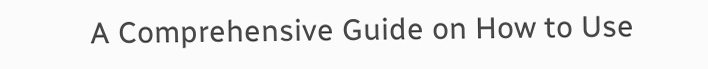A Comprehensive Guide on How to Use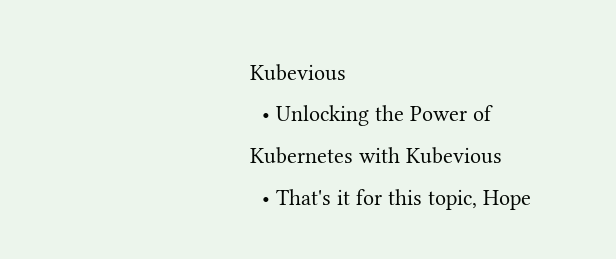Kubevious
  • Unlocking the Power of Kubernetes with Kubevious
  • That's it for this topic, Hope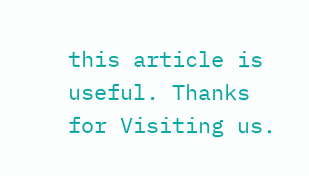this article is useful. Thanks for Visiting us.